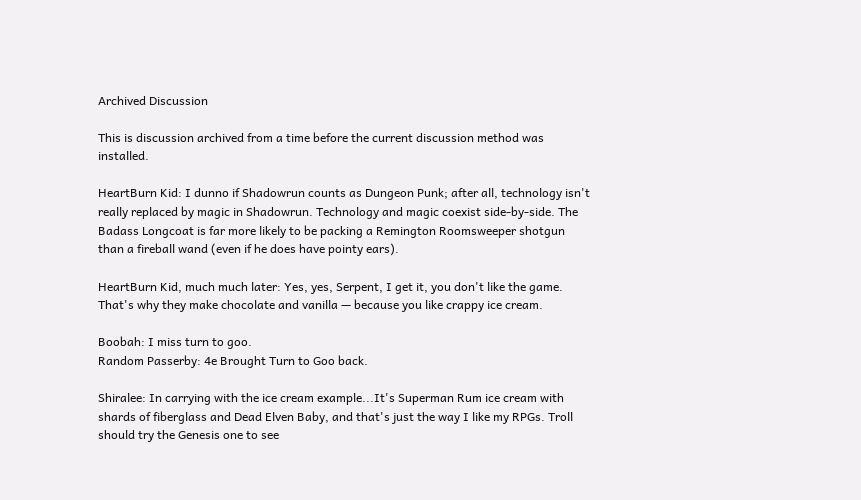Archived Discussion

This is discussion archived from a time before the current discussion method was installed.

HeartBurn Kid: I dunno if Shadowrun counts as Dungeon Punk; after all, technology isn't really replaced by magic in Shadowrun. Technology and magic coexist side-by-side. The Badass Longcoat is far more likely to be packing a Remington Roomsweeper shotgun than a fireball wand (even if he does have pointy ears).

HeartBurn Kid, much much later: Yes, yes, Serpent, I get it, you don't like the game. That's why they make chocolate and vanilla — because you like crappy ice cream.

Boobah: I miss turn to goo.
Random Passerby: 4e Brought Turn to Goo back.

Shiralee: In carrying with the ice cream example...It's Superman Rum ice cream with shards of fiberglass and Dead Elven Baby, and that's just the way I like my RPGs. Troll should try the Genesis one to see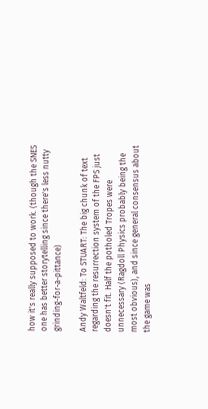how it's really supposed to work. (though the SNES one has better storytelling since there's less nutty grinding-for-a-pittance)

Andy Waltfeld: To STUART: The big chunk of text regarding the resurrection system of the FPS just doesn't fit. Half the potholed Tropes were unnecessary (Ragdoll Physics probably being the most obvious), and since general consensus about the game was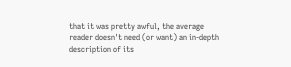that it was pretty awful, the average reader doesn't need (or want) an in-depth description of its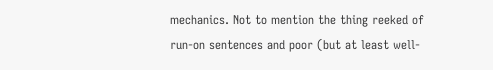mechanics. Not to mention the thing reeked of run-on sentences and poor (but at least well-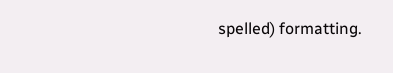spelled) formatting.